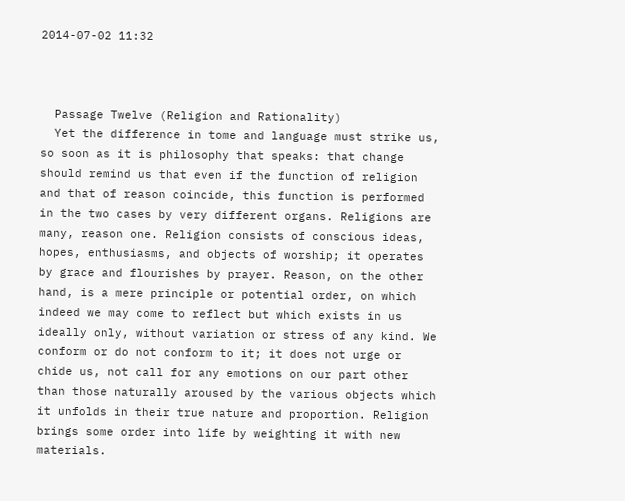2014-07-02 11:32



  Passage Twelve (Religion and Rationality)
  Yet the difference in tome and language must strike us, so soon as it is philosophy that speaks: that change should remind us that even if the function of religion and that of reason coincide, this function is performed in the two cases by very different organs. Religions are many, reason one. Religion consists of conscious ideas, hopes, enthusiasms, and objects of worship; it operates by grace and flourishes by prayer. Reason, on the other hand, is a mere principle or potential order, on which indeed we may come to reflect but which exists in us ideally only, without variation or stress of any kind. We conform or do not conform to it; it does not urge or chide us, not call for any emotions on our part other than those naturally aroused by the various objects which it unfolds in their true nature and proportion. Religion brings some order into life by weighting it with new materials.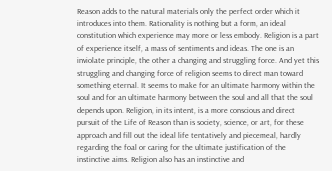Reason adds to the natural materials only the perfect order which it introduces into them. Rationality is nothing but a form, an ideal constitution which experience may more or less embody. Religion is a part of experience itself, a mass of sentiments and ideas. The one is an inviolate principle, the other a changing and struggling force. And yet this struggling and changing force of religion seems to direct man toward something eternal. It seems to make for an ultimate harmony within the soul and for an ultimate harmony between the soul and all that the soul depends upon. Religion, in its intent, is a more conscious and direct pursuit of the Life of Reason than is society, science, or art, for these approach and fill out the ideal life tentatively and piecemeal, hardly regarding the foal or caring for the ultimate justification of the instinctive aims. Religion also has an instinctive and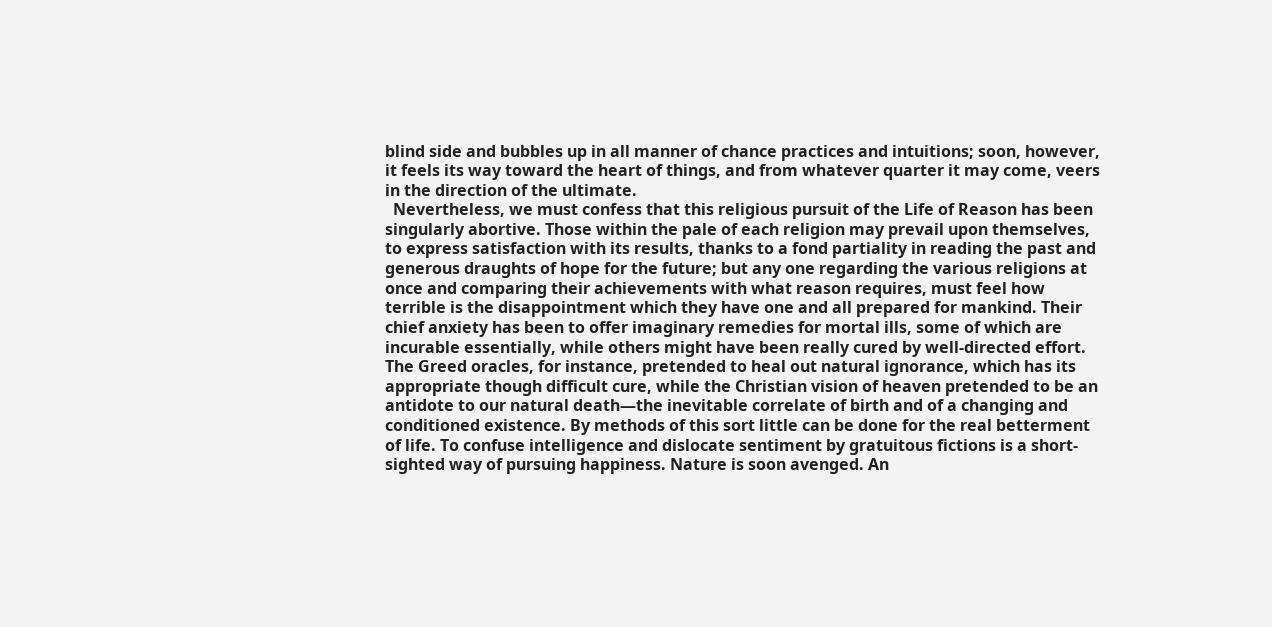blind side and bubbles up in all manner of chance practices and intuitions; soon, however, it feels its way toward the heart of things, and from whatever quarter it may come, veers in the direction of the ultimate.
  Nevertheless, we must confess that this religious pursuit of the Life of Reason has been singularly abortive. Those within the pale of each religion may prevail upon themselves, to express satisfaction with its results, thanks to a fond partiality in reading the past and generous draughts of hope for the future; but any one regarding the various religions at once and comparing their achievements with what reason requires, must feel how terrible is the disappointment which they have one and all prepared for mankind. Their chief anxiety has been to offer imaginary remedies for mortal ills, some of which are incurable essentially, while others might have been really cured by well-directed effort. The Greed oracles, for instance, pretended to heal out natural ignorance, which has its appropriate though difficult cure, while the Christian vision of heaven pretended to be an antidote to our natural death—the inevitable correlate of birth and of a changing and conditioned existence. By methods of this sort little can be done for the real betterment of life. To confuse intelligence and dislocate sentiment by gratuitous fictions is a short-sighted way of pursuing happiness. Nature is soon avenged. An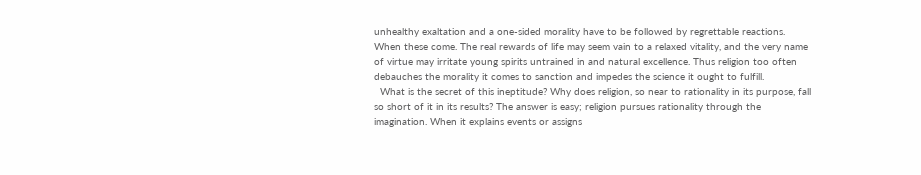unhealthy exaltation and a one-sided morality have to be followed by regrettable reactions. When these come. The real rewards of life may seem vain to a relaxed vitality, and the very name of virtue may irritate young spirits untrained in and natural excellence. Thus religion too often debauches the morality it comes to sanction and impedes the science it ought to fulfill.
  What is the secret of this ineptitude? Why does religion, so near to rationality in its purpose, fall so short of it in its results? The answer is easy; religion pursues rationality through the imagination. When it explains events or assigns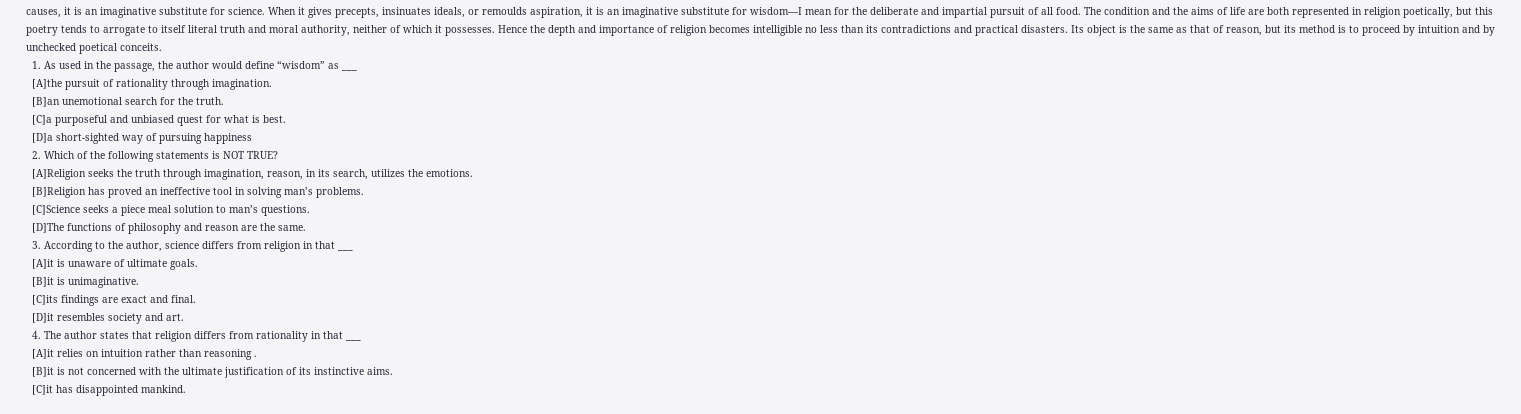causes, it is an imaginative substitute for science. When it gives precepts, insinuates ideals, or remoulds aspiration, it is an imaginative substitute for wisdom—I mean for the deliberate and impartial pursuit of all food. The condition and the aims of life are both represented in religion poetically, but this poetry tends to arrogate to itself literal truth and moral authority, neither of which it possesses. Hence the depth and importance of religion becomes intelligible no less than its contradictions and practical disasters. Its object is the same as that of reason, but its method is to proceed by intuition and by unchecked poetical conceits.
  1. As used in the passage, the author would define “wisdom” as ___
  [A]the pursuit of rationality through imagination.
  [B]an unemotional search for the truth.
  [C]a purposeful and unbiased quest for what is best.
  [D]a short-sighted way of pursuing happiness
  2. Which of the following statements is NOT TRUE?
  [A]Religion seeks the truth through imagination, reason, in its search, utilizes the emotions.
  [B]Religion has proved an ineffective tool in solving man’s problems.
  [C]Science seeks a piece meal solution to man’s questions.
  [D]The functions of philosophy and reason are the same.
  3. According to the author, science differs from religion in that ___
  [A]it is unaware of ultimate goals.
  [B]it is unimaginative.
  [C]its findings are exact and final.
  [D]it resembles society and art.
  4. The author states that religion differs from rationality in that ___
  [A]it relies on intuition rather than reasoning .
  [B]it is not concerned with the ultimate justification of its instinctive aims.
  [C]it has disappointed mankind.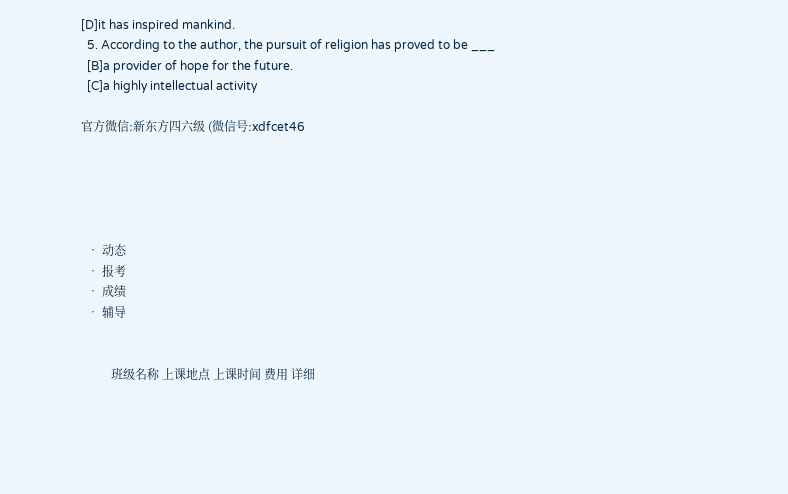[D]it has inspired mankind.
  5. According to the author, the pursuit of religion has proved to be ___
  [B]a provider of hope for the future.
  [C]a highly intellectual activity

官方微信:新东方四六级 (微信号:xdfcet46





  • 动态
  • 报考
  • 成绩
  • 辅导


          班级名称 上课地点 上课时间 费用 详细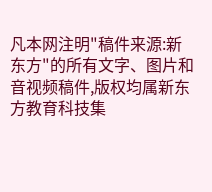凡本网注明"稿件来源:新东方"的所有文字、图片和音视频稿件,版权均属新东方教育科技集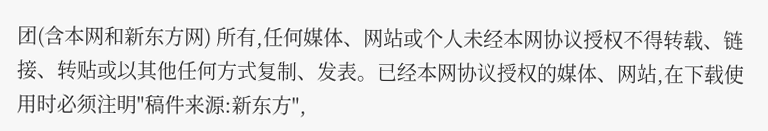团(含本网和新东方网) 所有,任何媒体、网站或个人未经本网协议授权不得转载、链接、转贴或以其他任何方式复制、发表。已经本网协议授权的媒体、网站,在下载使用时必须注明"稿件来源:新东方",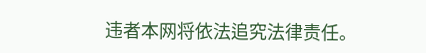违者本网将依法追究法律责任。